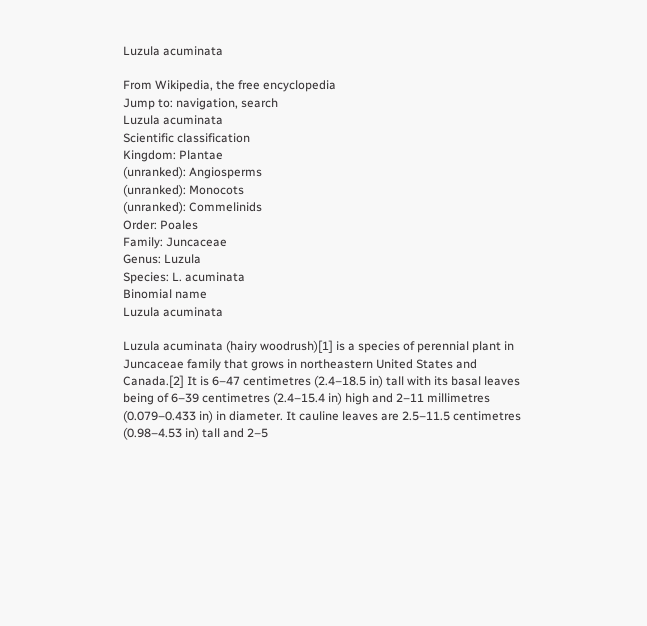Luzula acuminata

From Wikipedia, the free encyclopedia
Jump to: navigation, search
Luzula acuminata
Scientific classification
Kingdom: Plantae
(unranked): Angiosperms
(unranked): Monocots
(unranked): Commelinids
Order: Poales
Family: Juncaceae
Genus: Luzula
Species: L. acuminata
Binomial name
Luzula acuminata

Luzula acuminata (hairy woodrush)[1] is a species of perennial plant in Juncaceae family that grows in northeastern United States and Canada.[2] It is 6–47 centimetres (2.4–18.5 in) tall with its basal leaves being of 6–39 centimetres (2.4–15.4 in) high and 2–11 millimetres (0.079–0.433 in) in diameter. It cauline leaves are 2.5–11.5 centimetres (0.98–4.53 in) tall and 2–5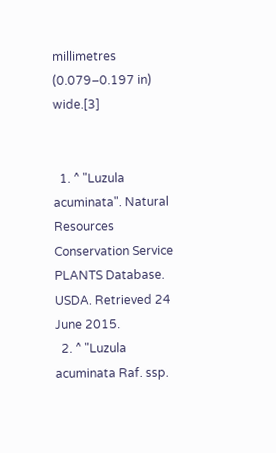millimetres (0.079–0.197 in) wide.[3]


  1. ^ "Luzula acuminata". Natural Resources Conservation Service PLANTS Database. USDA. Retrieved 24 June 2015.
  2. ^ "Luzula acuminata Raf. ssp.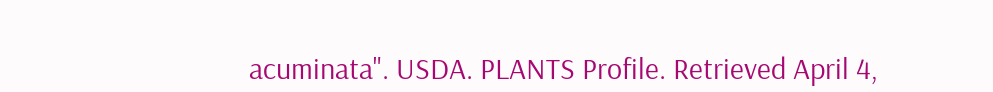acuminata". USDA. PLANTS Profile. Retrieved April 4,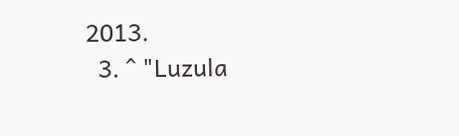2013.
  3. ^ "Luzula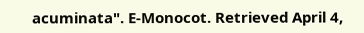acuminata". E-Monocot. Retrieved April 4,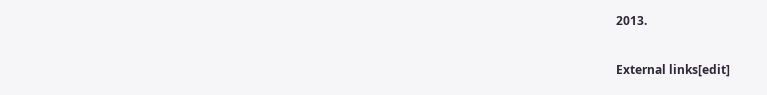2013.

External links[edit]